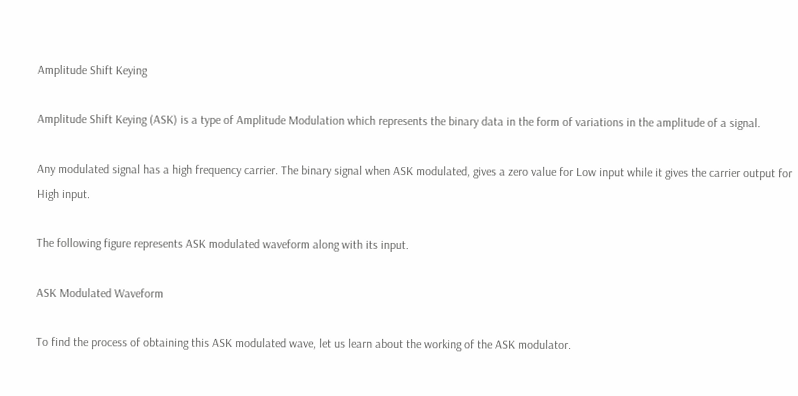Amplitude Shift Keying

Amplitude Shift Keying (ASK) is a type of Amplitude Modulation which represents the binary data in the form of variations in the amplitude of a signal.

Any modulated signal has a high frequency carrier. The binary signal when ASK modulated, gives a zero value for Low input while it gives the carrier output for High input.

The following figure represents ASK modulated waveform along with its input.

ASK Modulated Waveform

To find the process of obtaining this ASK modulated wave, let us learn about the working of the ASK modulator.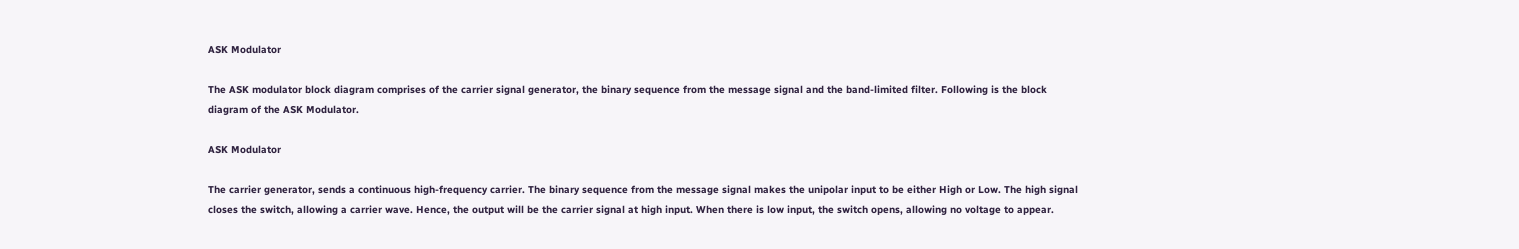ASK Modulator

The ASK modulator block diagram comprises of the carrier signal generator, the binary sequence from the message signal and the band-limited filter. Following is the block diagram of the ASK Modulator.

ASK Modulator

The carrier generator, sends a continuous high-frequency carrier. The binary sequence from the message signal makes the unipolar input to be either High or Low. The high signal closes the switch, allowing a carrier wave. Hence, the output will be the carrier signal at high input. When there is low input, the switch opens, allowing no voltage to appear.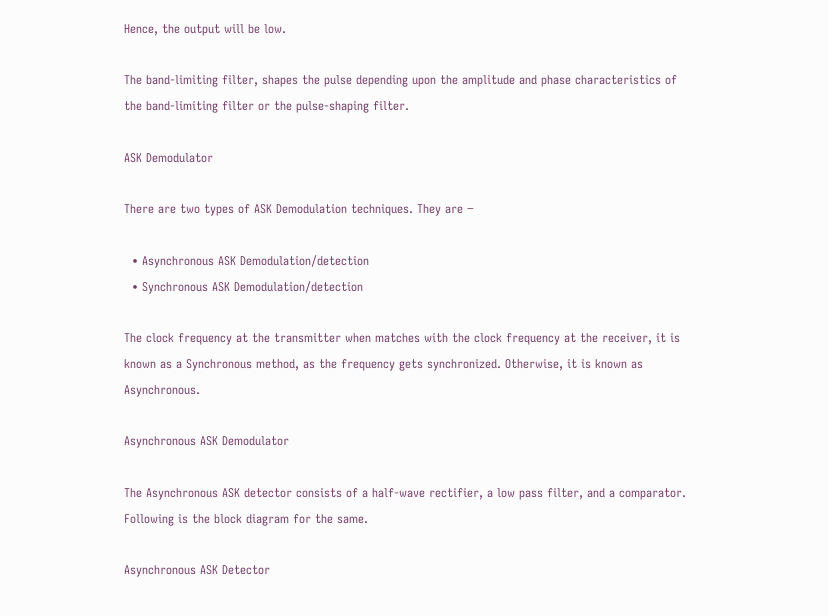Hence, the output will be low.

The band-limiting filter, shapes the pulse depending upon the amplitude and phase characteristics of the band-limiting filter or the pulse-shaping filter.

ASK Demodulator

There are two types of ASK Demodulation techniques. They are −

  • Asynchronous ASK Demodulation/detection
  • Synchronous ASK Demodulation/detection

The clock frequency at the transmitter when matches with the clock frequency at the receiver, it is known as a Synchronous method, as the frequency gets synchronized. Otherwise, it is known as Asynchronous.

Asynchronous ASK Demodulator

The Asynchronous ASK detector consists of a half-wave rectifier, a low pass filter, and a comparator. Following is the block diagram for the same.

Asynchronous ASK Detector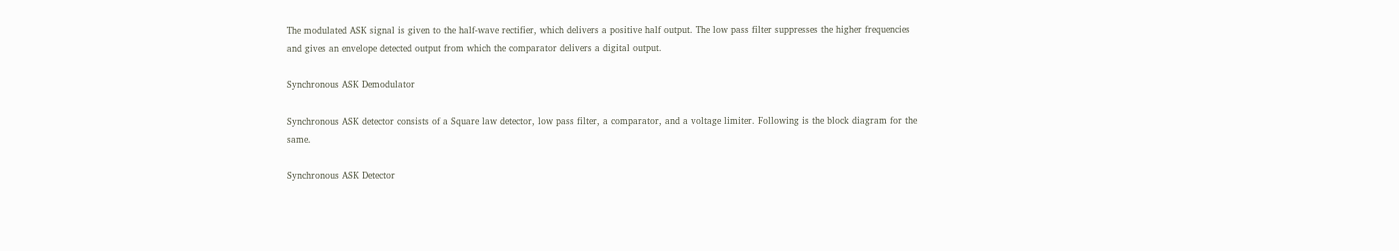The modulated ASK signal is given to the half-wave rectifier, which delivers a positive half output. The low pass filter suppresses the higher frequencies and gives an envelope detected output from which the comparator delivers a digital output.

Synchronous ASK Demodulator

Synchronous ASK detector consists of a Square law detector, low pass filter, a comparator, and a voltage limiter. Following is the block diagram for the same.

Synchronous ASK Detector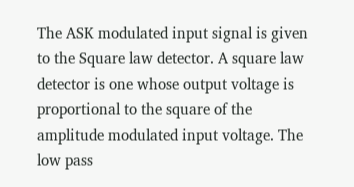The ASK modulated input signal is given to the Square law detector. A square law detector is one whose output voltage is proportional to the square of the amplitude modulated input voltage. The low pass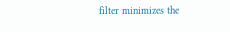filter minimizes the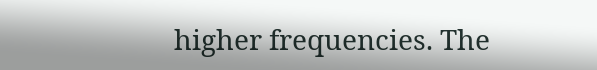higher frequencies. The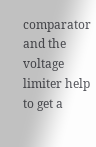comparator and the voltage limiter help to get a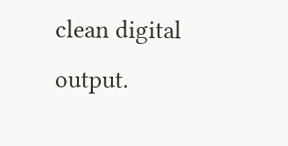clean digital output.